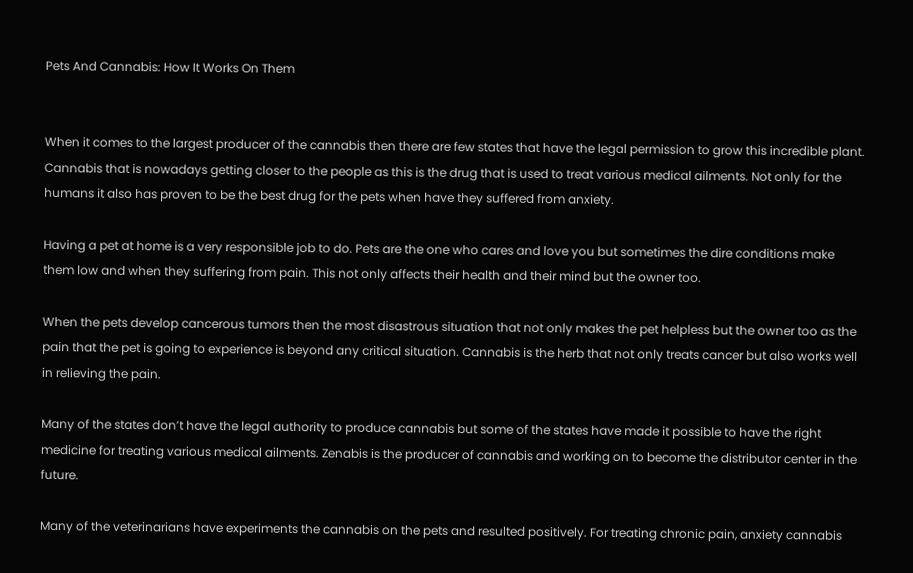Pets And Cannabis: How It Works On Them


When it comes to the largest producer of the cannabis then there are few states that have the legal permission to grow this incredible plant. Cannabis that is nowadays getting closer to the people as this is the drug that is used to treat various medical ailments. Not only for the humans it also has proven to be the best drug for the pets when have they suffered from anxiety.

Having a pet at home is a very responsible job to do. Pets are the one who cares and love you but sometimes the dire conditions make them low and when they suffering from pain. This not only affects their health and their mind but the owner too.

When the pets develop cancerous tumors then the most disastrous situation that not only makes the pet helpless but the owner too as the pain that the pet is going to experience is beyond any critical situation. Cannabis is the herb that not only treats cancer but also works well in relieving the pain.

Many of the states don’t have the legal authority to produce cannabis but some of the states have made it possible to have the right medicine for treating various medical ailments. Zenabis is the producer of cannabis and working on to become the distributor center in the future.

Many of the veterinarians have experiments the cannabis on the pets and resulted positively. For treating chronic pain, anxiety cannabis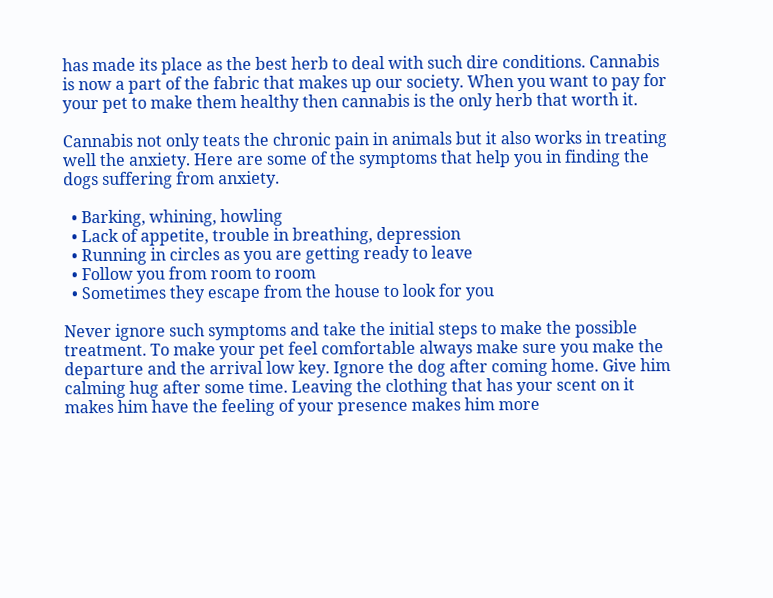has made its place as the best herb to deal with such dire conditions. Cannabis is now a part of the fabric that makes up our society. When you want to pay for your pet to make them healthy then cannabis is the only herb that worth it.

Cannabis not only teats the chronic pain in animals but it also works in treating well the anxiety. Here are some of the symptoms that help you in finding the dogs suffering from anxiety.

  • Barking, whining, howling
  • Lack of appetite, trouble in breathing, depression
  • Running in circles as you are getting ready to leave
  • Follow you from room to room
  • Sometimes they escape from the house to look for you

Never ignore such symptoms and take the initial steps to make the possible treatment. To make your pet feel comfortable always make sure you make the departure and the arrival low key. Ignore the dog after coming home. Give him calming hug after some time. Leaving the clothing that has your scent on it makes him have the feeling of your presence makes him more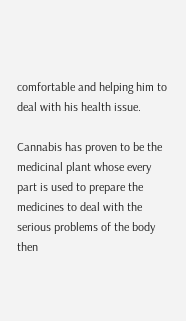comfortable and helping him to deal with his health issue.

Cannabis has proven to be the medicinal plant whose every part is used to prepare the medicines to deal with the serious problems of the body then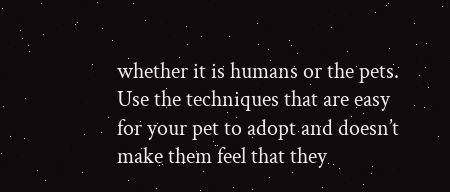whether it is humans or the pets. Use the techniques that are easy for your pet to adopt and doesn’t make them feel that they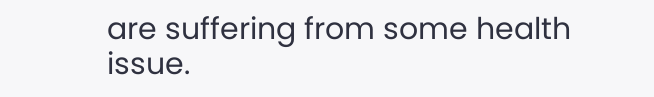are suffering from some health issue.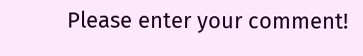Please enter your comment!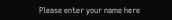Please enter your name here